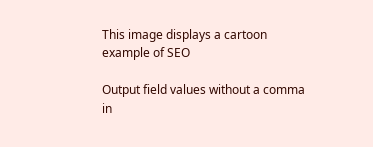This image displays a cartoon example of SEO

Output field values without a comma in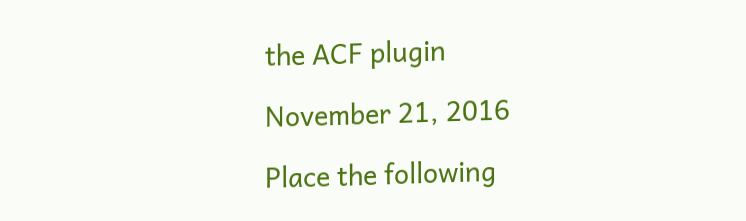the ACF plugin

November 21, 2016

Place the following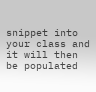snippet into your class and it will then be populated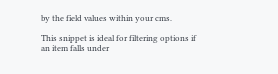by the field values within your cms.

This snippet is ideal for filtering options if an item falls under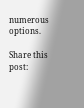numerous options.

Share this post: